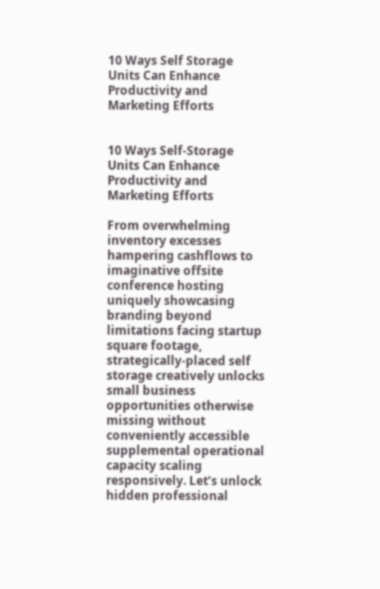10 Ways Self Storage Units Can Enhance Productivity and Marketing Efforts


10 Ways Self-Storage Units Can Enhance Productivity and Marketing Efforts

From overwhelming inventory excesses hampering cashflows to imaginative offsite conference hosting uniquely showcasing branding beyond limitations facing startup square footage, strategically-placed self storage creatively unlocks small business opportunities otherwise missing without conveniently accessible supplemental operational capacity scaling responsively. Let’s unlock hidden professional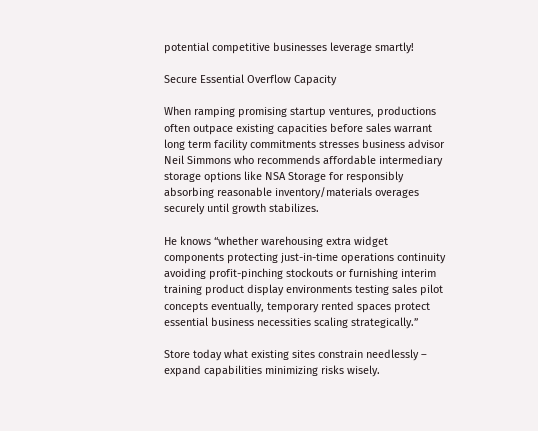potential competitive businesses leverage smartly!

Secure Essential Overflow Capacity

When ramping promising startup ventures, productions often outpace existing capacities before sales warrant long term facility commitments stresses business advisor Neil Simmons who recommends affordable intermediary storage options like NSA Storage for responsibly absorbing reasonable inventory/materials overages securely until growth stabilizes.

He knows “whether warehousing extra widget components protecting just-in-time operations continuity avoiding profit-pinching stockouts or furnishing interim training product display environments testing sales pilot concepts eventually, temporary rented spaces protect essential business necessities scaling strategically.”

Store today what existing sites constrain needlessly – expand capabilities minimizing risks wisely.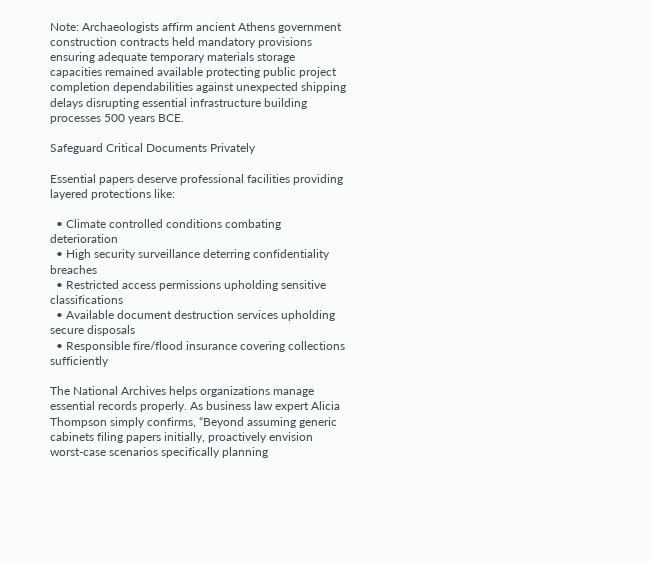Note: Archaeologists affirm ancient Athens government construction contracts held mandatory provisions ensuring adequate temporary materials storage capacities remained available protecting public project completion dependabilities against unexpected shipping delays disrupting essential infrastructure building processes 500 years BCE.

Safeguard Critical Documents Privately

Essential papers deserve professional facilities providing layered protections like:

  • Climate controlled conditions combating deterioration
  • High security surveillance deterring confidentiality breaches
  • Restricted access permissions upholding sensitive classifications
  • Available document destruction services upholding secure disposals
  • Responsible fire/flood insurance covering collections sufficiently

The National Archives helps organizations manage essential records properly. As business law expert Alicia Thompson simply confirms, “Beyond assuming generic cabinets filing papers initially, proactively envision worst-case scenarios specifically planning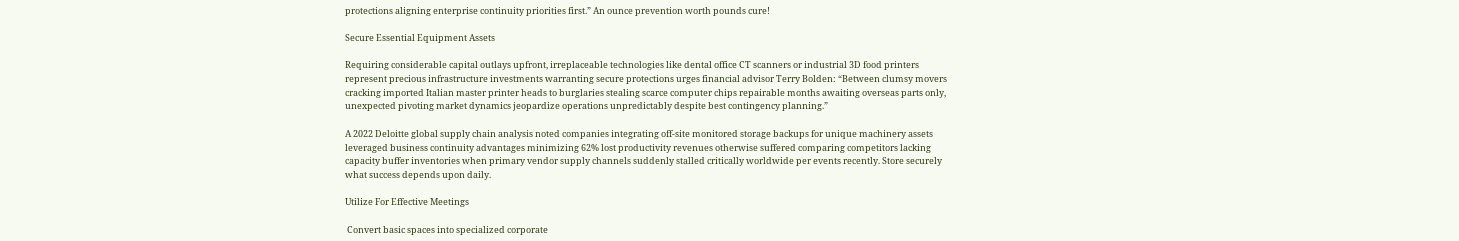protections aligning enterprise continuity priorities first.” An ounce prevention worth pounds cure!

Secure Essential Equipment Assets

Requiring considerable capital outlays upfront, irreplaceable technologies like dental office CT scanners or industrial 3D food printers represent precious infrastructure investments warranting secure protections urges financial advisor Terry Bolden: “Between clumsy movers cracking imported Italian master printer heads to burglaries stealing scarce computer chips repairable months awaiting overseas parts only, unexpected pivoting market dynamics jeopardize operations unpredictably despite best contingency planning.”

A 2022 Deloitte global supply chain analysis noted companies integrating off-site monitored storage backups for unique machinery assets leveraged business continuity advantages minimizing 62% lost productivity revenues otherwise suffered comparing competitors lacking capacity buffer inventories when primary vendor supply channels suddenly stalled critically worldwide per events recently. Store securely what success depends upon daily.

Utilize For Effective Meetings

 Convert basic spaces into specialized corporate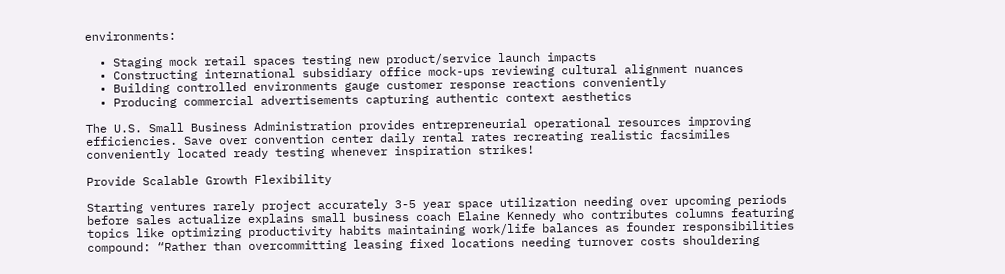environments:

  • Staging mock retail spaces testing new product/service launch impacts
  • Constructing international subsidiary office mock-ups reviewing cultural alignment nuances
  • Building controlled environments gauge customer response reactions conveniently
  • Producing commercial advertisements capturing authentic context aesthetics

The U.S. Small Business Administration provides entrepreneurial operational resources improving efficiencies. Save over convention center daily rental rates recreating realistic facsimiles conveniently located ready testing whenever inspiration strikes!

Provide Scalable Growth Flexibility

Starting ventures rarely project accurately 3-5 year space utilization needing over upcoming periods before sales actualize explains small business coach Elaine Kennedy who contributes columns featuring topics like optimizing productivity habits maintaining work/life balances as founder responsibilities compound: “Rather than overcommitting leasing fixed locations needing turnover costs shouldering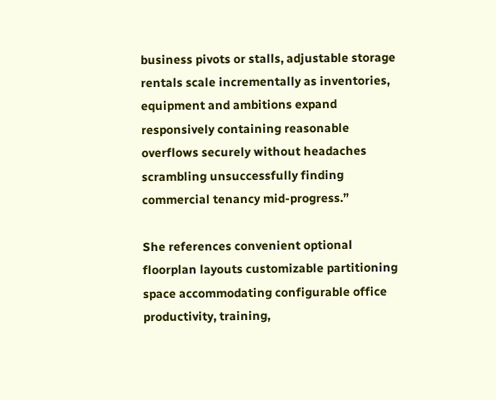business pivots or stalls, adjustable storage rentals scale incrementally as inventories, equipment and ambitions expand responsively containing reasonable overflows securely without headaches scrambling unsuccessfully finding commercial tenancy mid-progress.”

She references convenient optional floorplan layouts customizable partitioning space accommodating configurable office productivity, training,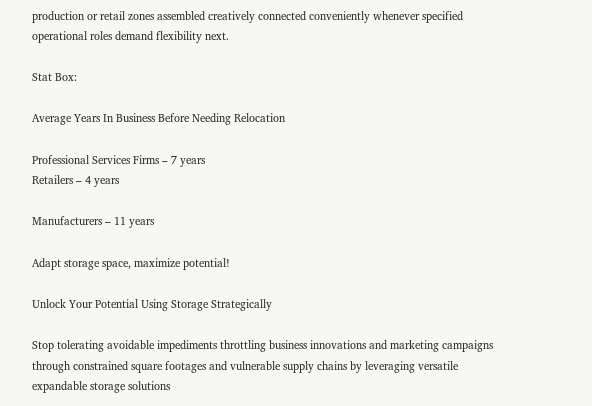production or retail zones assembled creatively connected conveniently whenever specified operational roles demand flexibility next.

Stat Box:

Average Years In Business Before Needing Relocation

Professional Services Firms – 7 years
Retailers – 4 years

Manufacturers – 11 years

Adapt storage space, maximize potential!

Unlock Your Potential Using Storage Strategically

Stop tolerating avoidable impediments throttling business innovations and marketing campaigns through constrained square footages and vulnerable supply chains by leveraging versatile expandable storage solutions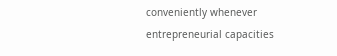conveniently whenever entrepreneurial capacities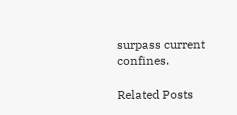surpass current confines.

Related Posts